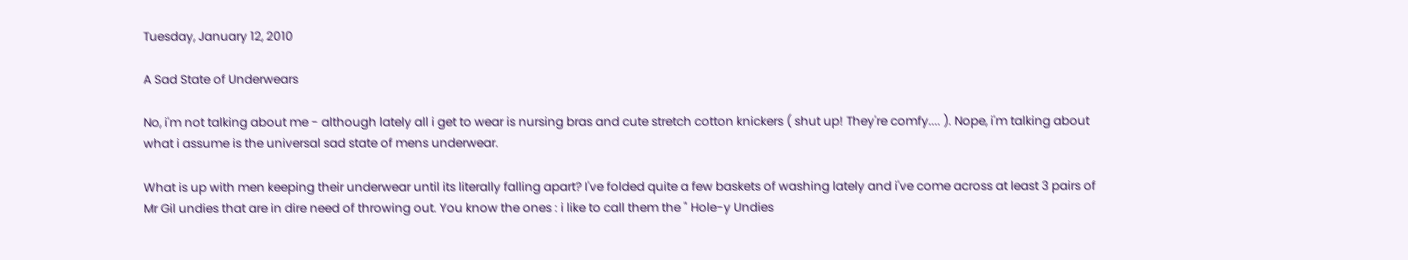Tuesday, January 12, 2010

A Sad State of Underwears

No, i'm not talking about me - although lately all i get to wear is nursing bras and cute stretch cotton knickers ( shut up! They're comfy.... ). Nope, i'm talking about what i assume is the universal sad state of mens underwear.

What is up with men keeping their underwear until its literally falling apart? I've folded quite a few baskets of washing lately and i've come across at least 3 pairs of Mr Gil undies that are in dire need of throwing out. You know the ones : i like to call them the " Hole-y Undies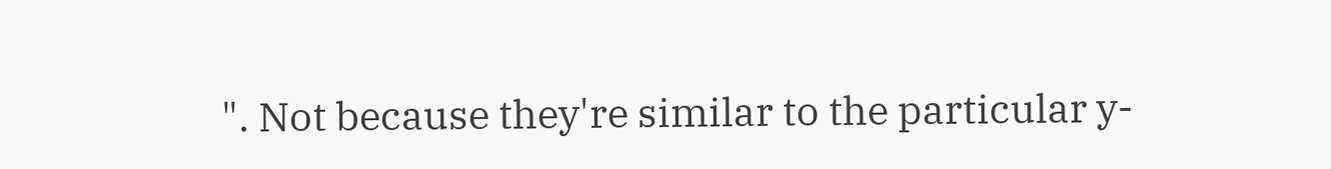". Not because they're similar to the particular y-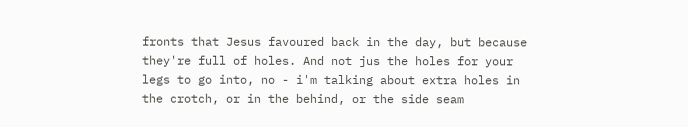fronts that Jesus favoured back in the day, but because they're full of holes. And not jus the holes for your legs to go into, no - i'm talking about extra holes in the crotch, or in the behind, or the side seam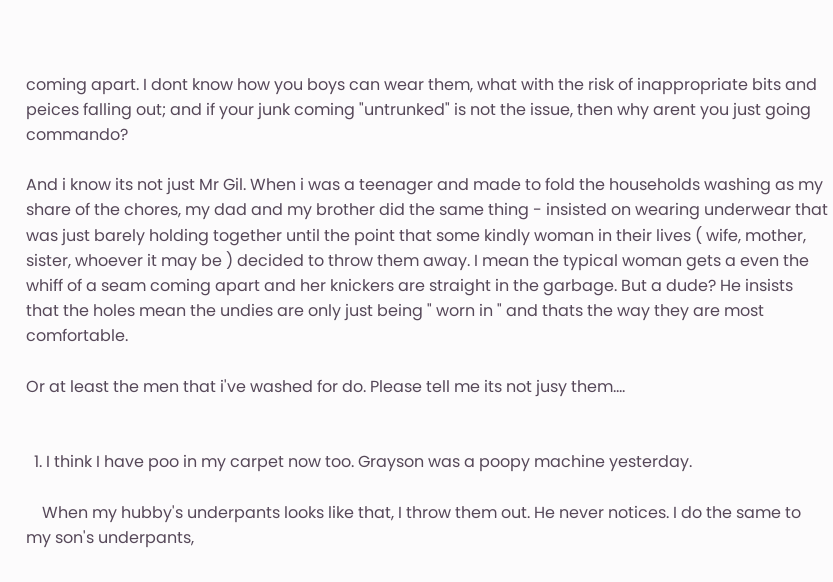coming apart. I dont know how you boys can wear them, what with the risk of inappropriate bits and peices falling out; and if your junk coming "untrunked" is not the issue, then why arent you just going commando?

And i know its not just Mr Gil. When i was a teenager and made to fold the households washing as my share of the chores, my dad and my brother did the same thing - insisted on wearing underwear that was just barely holding together until the point that some kindly woman in their lives ( wife, mother, sister, whoever it may be ) decided to throw them away. I mean the typical woman gets a even the whiff of a seam coming apart and her knickers are straight in the garbage. But a dude? He insists that the holes mean the undies are only just being " worn in " and thats the way they are most comfortable.

Or at least the men that i've washed for do. Please tell me its not jusy them....


  1. I think I have poo in my carpet now too. Grayson was a poopy machine yesterday.

    When my hubby's underpants looks like that, I throw them out. He never notices. I do the same to my son's underpants,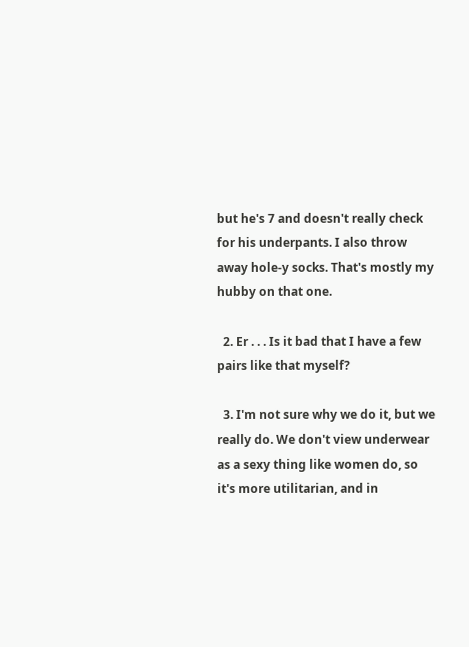but he's 7 and doesn't really check for his underpants. I also throw away hole-y socks. That's mostly my hubby on that one.

  2. Er . . . Is it bad that I have a few pairs like that myself?

  3. I'm not sure why we do it, but we really do. We don't view underwear as a sexy thing like women do, so it's more utilitarian, and in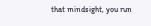that mindsight, you run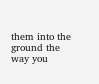them into the ground the way you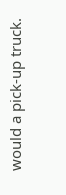would a pick-up truck.